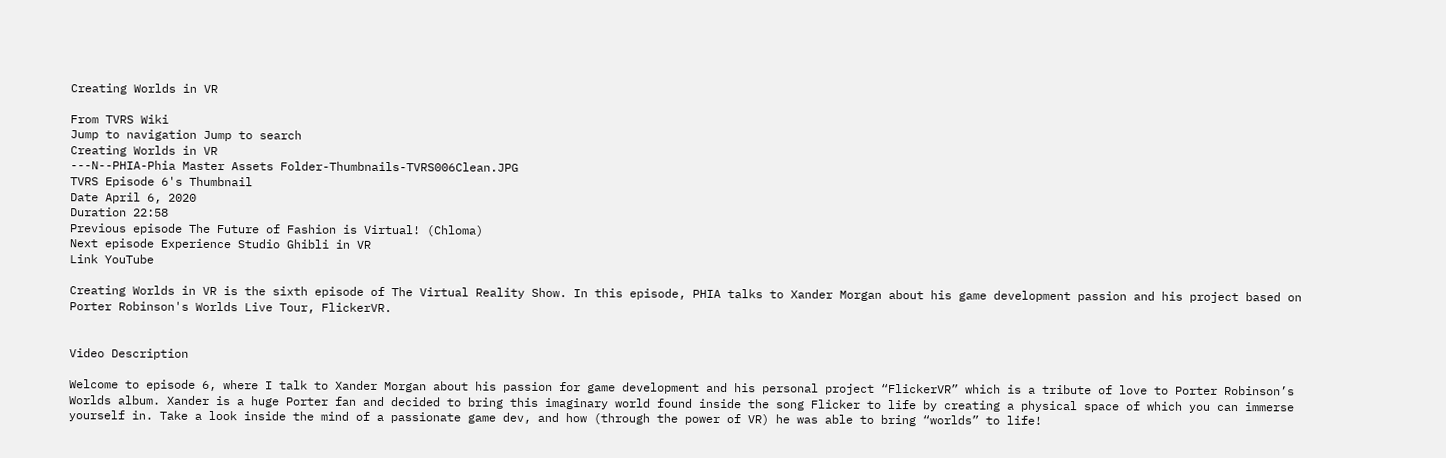Creating Worlds in VR

From TVRS Wiki
Jump to navigation Jump to search
Creating Worlds in VR
---N--PHIA-Phia Master Assets Folder-Thumbnails-TVRS006Clean.JPG
TVRS Episode 6's Thumbnail
Date April 6, 2020
Duration 22:58
Previous episode The Future of Fashion is Virtual! (Chloma)
Next episode Experience Studio Ghibli in VR
Link YouTube

Creating Worlds in VR is the sixth episode of The Virtual Reality Show. In this episode, PHIA talks to Xander Morgan about his game development passion and his project based on Porter Robinson's Worlds Live Tour, FlickerVR.


Video Description

Welcome to episode 6, where I talk to Xander Morgan about his passion for game development and his personal project “FlickerVR” which is a tribute of love to Porter Robinson’s Worlds album. Xander is a huge Porter fan and decided to bring this imaginary world found inside the song Flicker to life by creating a physical space of which you can immerse yourself in. Take a look inside the mind of a passionate game dev, and how (through the power of VR) he was able to bring “worlds” to life!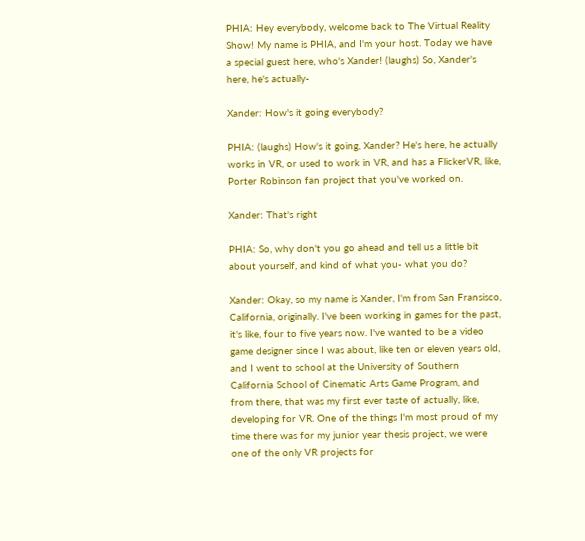PHIA: Hey everybody, welcome back to The Virtual Reality Show! My name is PHIA, and I'm your host. Today we have a special guest here, who's Xander! (laughs) So, Xander's here, he's actually-

Xander: How's it going everybody?

PHIA: (laughs) How's it going, Xander? He's here, he actually works in VR, or used to work in VR, and has a FlickerVR, like, Porter Robinson fan project that you've worked on.

Xander: That's right

PHIA: So, why don't you go ahead and tell us a little bit about yourself, and kind of what you- what you do?

Xander: Okay, so my name is Xander, I'm from San Fransisco, California, originally. I've been working in games for the past, it's like, four to five years now. I've wanted to be a video game designer since I was about, like ten or eleven years old, and I went to school at the University of Southern California School of Cinematic Arts Game Program, and from there, that was my first ever taste of actually, like, developing for VR. One of the things I'm most proud of my time there was for my junior year thesis project, we were one of the only VR projects for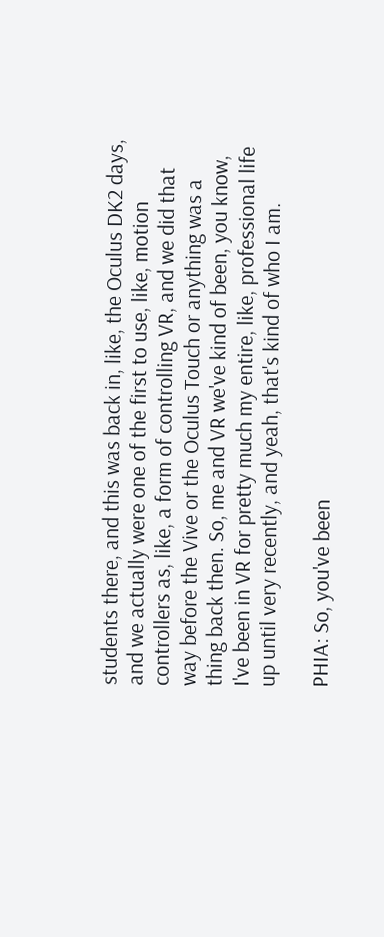students there, and this was back in, like, the Oculus DK2 days, and we actually were one of the first to use, like, motion controllers as, like, a form of controlling VR, and we did that way before the Vive or the Oculus Touch or anything was a thing back then. So, me and VR we've kind of been, you know, I've been in VR for pretty much my entire, like, professional life up until very recently, and yeah, that's kind of who I am.

PHIA: So, you've been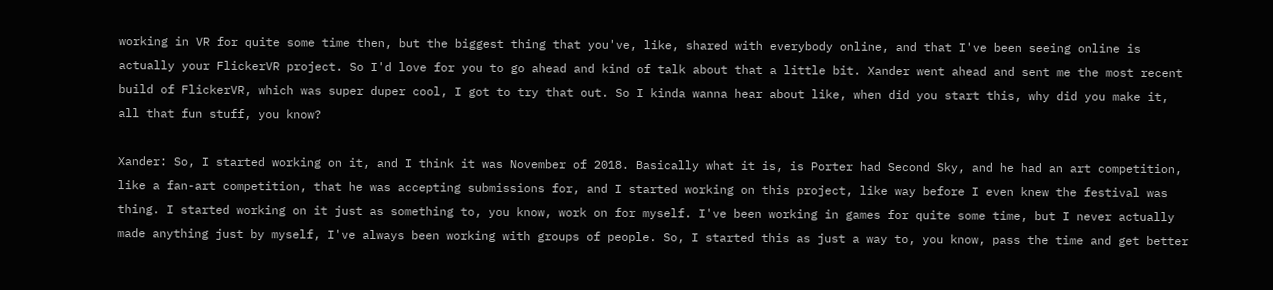working in VR for quite some time then, but the biggest thing that you've, like, shared with everybody online, and that I've been seeing online is actually your FlickerVR project. So I'd love for you to go ahead and kind of talk about that a little bit. Xander went ahead and sent me the most recent build of FlickerVR, which was super duper cool, I got to try that out. So I kinda wanna hear about like, when did you start this, why did you make it, all that fun stuff, you know?

Xander: So, I started working on it, and I think it was November of 2018. Basically what it is, is Porter had Second Sky, and he had an art competition, like a fan-art competition, that he was accepting submissions for, and I started working on this project, like way before I even knew the festival was thing. I started working on it just as something to, you know, work on for myself. I've been working in games for quite some time, but I never actually made anything just by myself, I've always been working with groups of people. So, I started this as just a way to, you know, pass the time and get better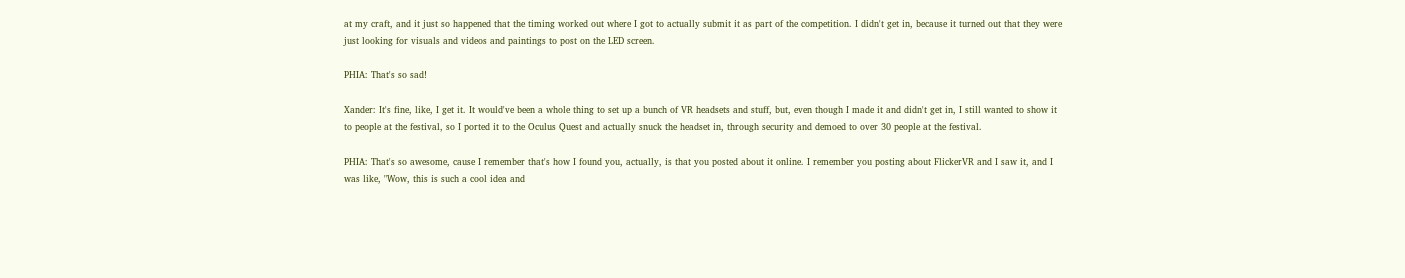at my craft, and it just so happened that the timing worked out where I got to actually submit it as part of the competition. I didn't get in, because it turned out that they were just looking for visuals and videos and paintings to post on the LED screen.

PHIA: That's so sad!

Xander: It's fine, like, I get it. It would've been a whole thing to set up a bunch of VR headsets and stuff, but, even though I made it and didn't get in, I still wanted to show it to people at the festival, so I ported it to the Oculus Quest and actually snuck the headset in, through security and demoed to over 30 people at the festival.

PHIA: That's so awesome, cause I remember that's how I found you, actually, is that you posted about it online. I remember you posting about FlickerVR and I saw it, and I was like, "Wow, this is such a cool idea and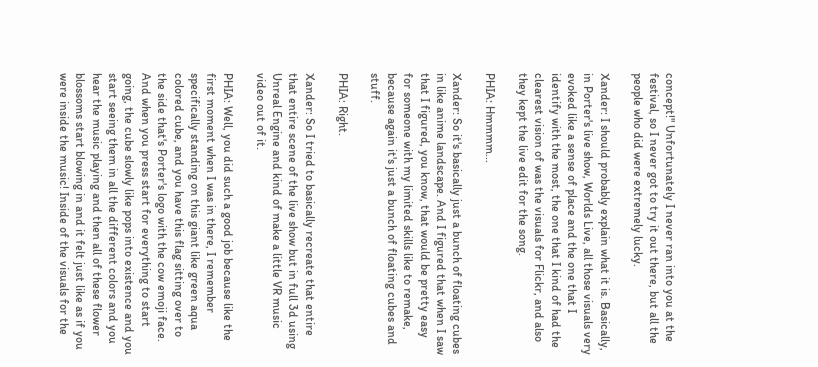concept!" Unfortunately I never ran into you at the festival, so I never got to try it out there, but all the people who did were extremely lucky.

Xander: I should probably explain what it is. Basically, in Porter's live show, Worlds Live, all those visuals very evoked like a sense of place and the one that I identify with the most, the one that I kind of had the clearest vision of was the visuals for Flickr, and also they kept the live edit for the song.

PHIA: Hmmmm...

Xander: So it's basically just a bunch of floating cubes in like anime landscape. And I figured that when I saw that I figured, you know, that would be pretty easy for someone with my limited skills like to remake, because again it's just a bunch of floating cubes and stuff.

PHIA: Right.

Xander: So I tried to basically recreate that entire that entire scene of the live show but in full 3d using Unreal Engine and kind of make a little VR music video out of it.

PHIA: Well, you did such a good job because like the first moment when I was in there, I remember specifically standing on this giant like green aqua colored cube, and you have this flag sitting over to the side that's Porter's logo with the cow emoji face. And when you press start for everything to start going, the cube slowly like pops into existence and you start seeing them in all the different colors and you hear the music playing and then all of these flower blossoms start blowing in and it felt just like as if you were inside the music! Inside of the visuals for the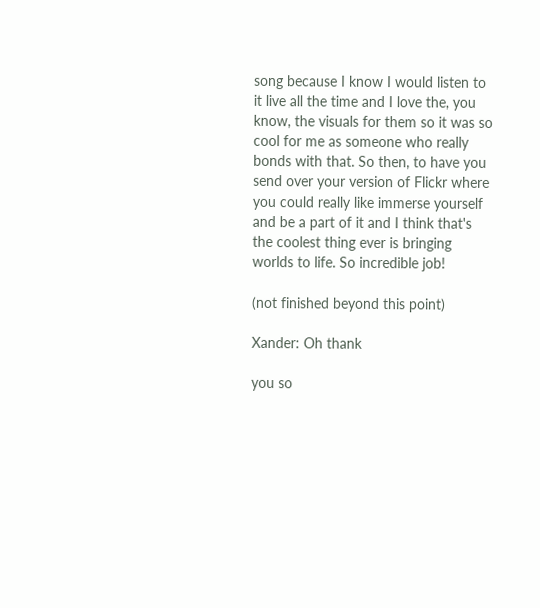song because I know I would listen to it live all the time and I love the, you know, the visuals for them so it was so cool for me as someone who really bonds with that. So then, to have you send over your version of Flickr where you could really like immerse yourself and be a part of it and I think that's the coolest thing ever is bringing worlds to life. So incredible job!

(not finished beyond this point)

Xander: Oh thank

you so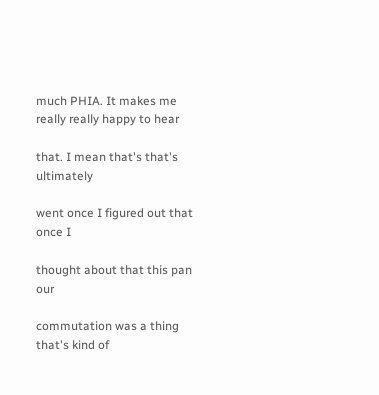much PHIA. It makes me really really happy to hear

that. I mean that's that's ultimately

went once I figured out that once I

thought about that this pan our

commutation was a thing that's kind of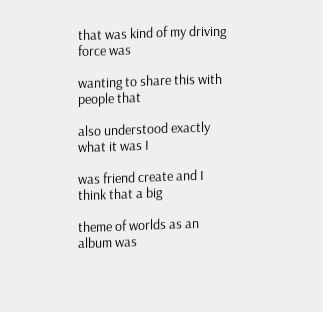that was kind of my driving force was

wanting to share this with people that

also understood exactly what it was I

was friend create and I think that a big

theme of worlds as an album was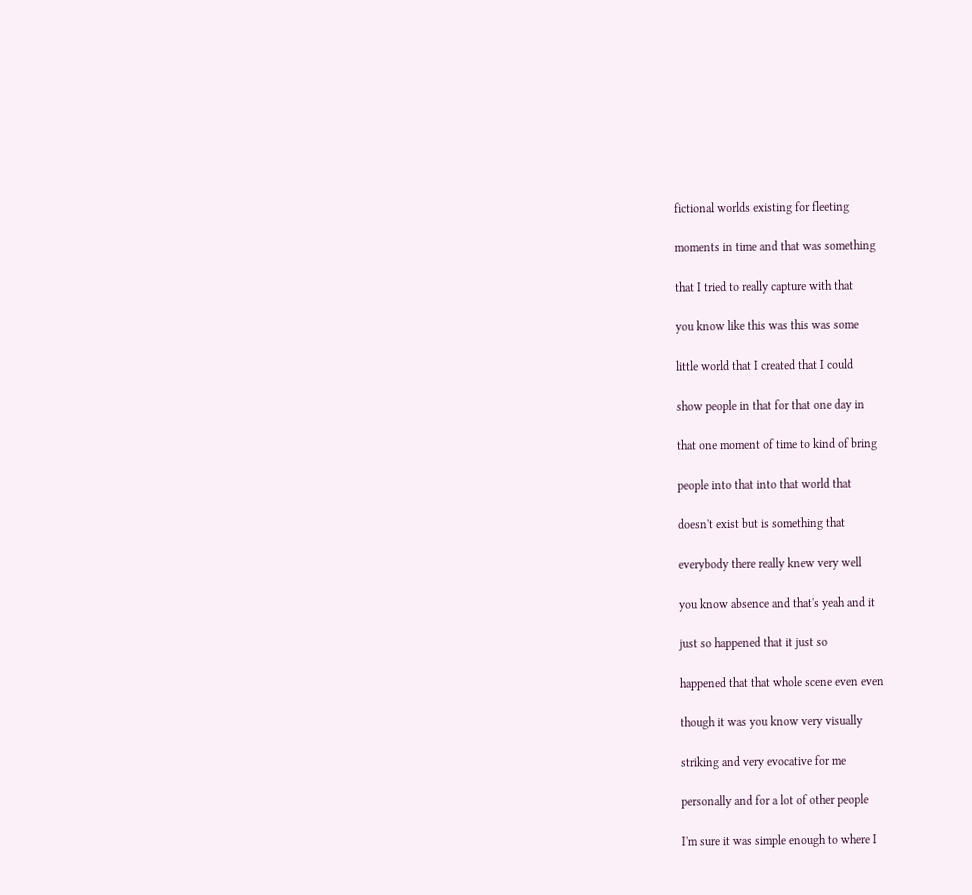fictional worlds existing for fleeting

moments in time and that was something

that I tried to really capture with that

you know like this was this was some

little world that I created that I could

show people in that for that one day in

that one moment of time to kind of bring

people into that into that world that

doesn't exist but is something that

everybody there really knew very well

you know absence and that's yeah and it

just so happened that it just so

happened that that whole scene even even

though it was you know very visually

striking and very evocative for me

personally and for a lot of other people

I'm sure it was simple enough to where I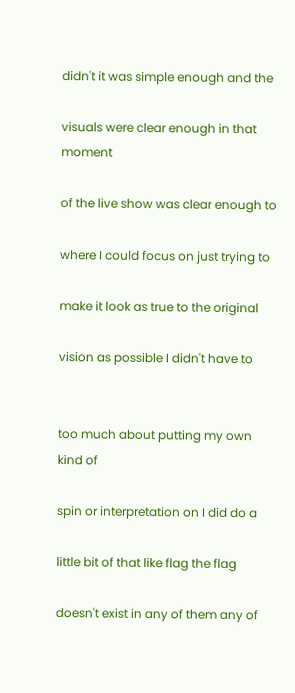didn't it was simple enough and the

visuals were clear enough in that moment

of the live show was clear enough to

where I could focus on just trying to

make it look as true to the original

vision as possible I didn't have to


too much about putting my own kind of

spin or interpretation on I did do a

little bit of that like flag the flag

doesn't exist in any of them any of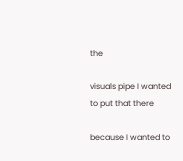the

visuals pipe I wanted to put that there

because I wanted to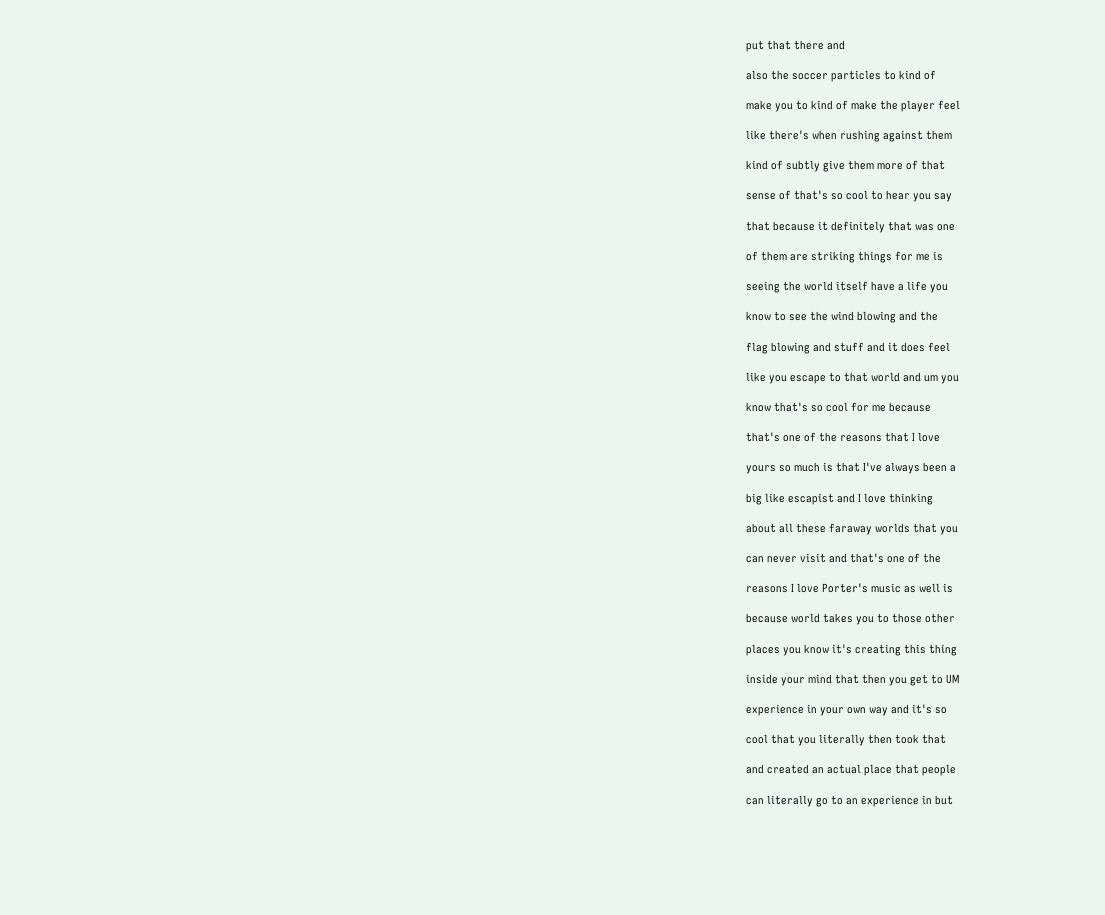put that there and

also the soccer particles to kind of

make you to kind of make the player feel

like there's when rushing against them

kind of subtly give them more of that

sense of that's so cool to hear you say

that because it definitely that was one

of them are striking things for me is

seeing the world itself have a life you

know to see the wind blowing and the

flag blowing and stuff and it does feel

like you escape to that world and um you

know that's so cool for me because

that's one of the reasons that I love

yours so much is that I've always been a

big like escapist and I love thinking

about all these faraway worlds that you

can never visit and that's one of the

reasons I love Porter's music as well is

because world takes you to those other

places you know it's creating this thing

inside your mind that then you get to UM

experience in your own way and it's so

cool that you literally then took that

and created an actual place that people

can literally go to an experience in but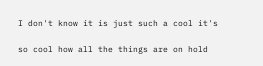I don't know it is just such a cool it's

so cool how all the things are on hold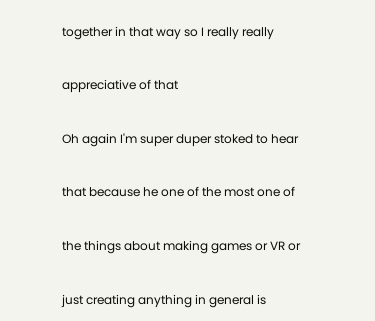together in that way so I really really

appreciative of that

Oh again I'm super duper stoked to hear

that because he one of the most one of

the things about making games or VR or

just creating anything in general is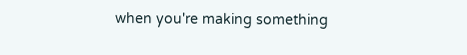when you're making something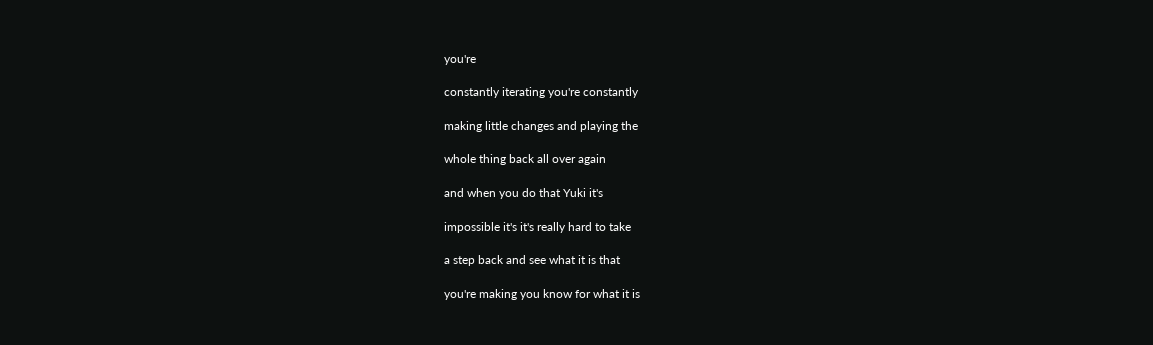you're

constantly iterating you're constantly

making little changes and playing the

whole thing back all over again

and when you do that Yuki it's

impossible it's it's really hard to take

a step back and see what it is that

you're making you know for what it is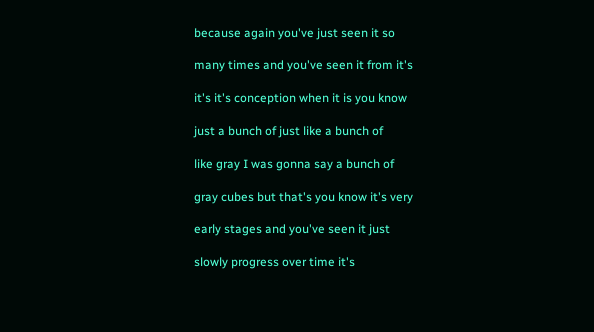because again you've just seen it so

many times and you've seen it from it's

it's it's conception when it is you know

just a bunch of just like a bunch of

like gray I was gonna say a bunch of

gray cubes but that's you know it's very

early stages and you've seen it just

slowly progress over time it's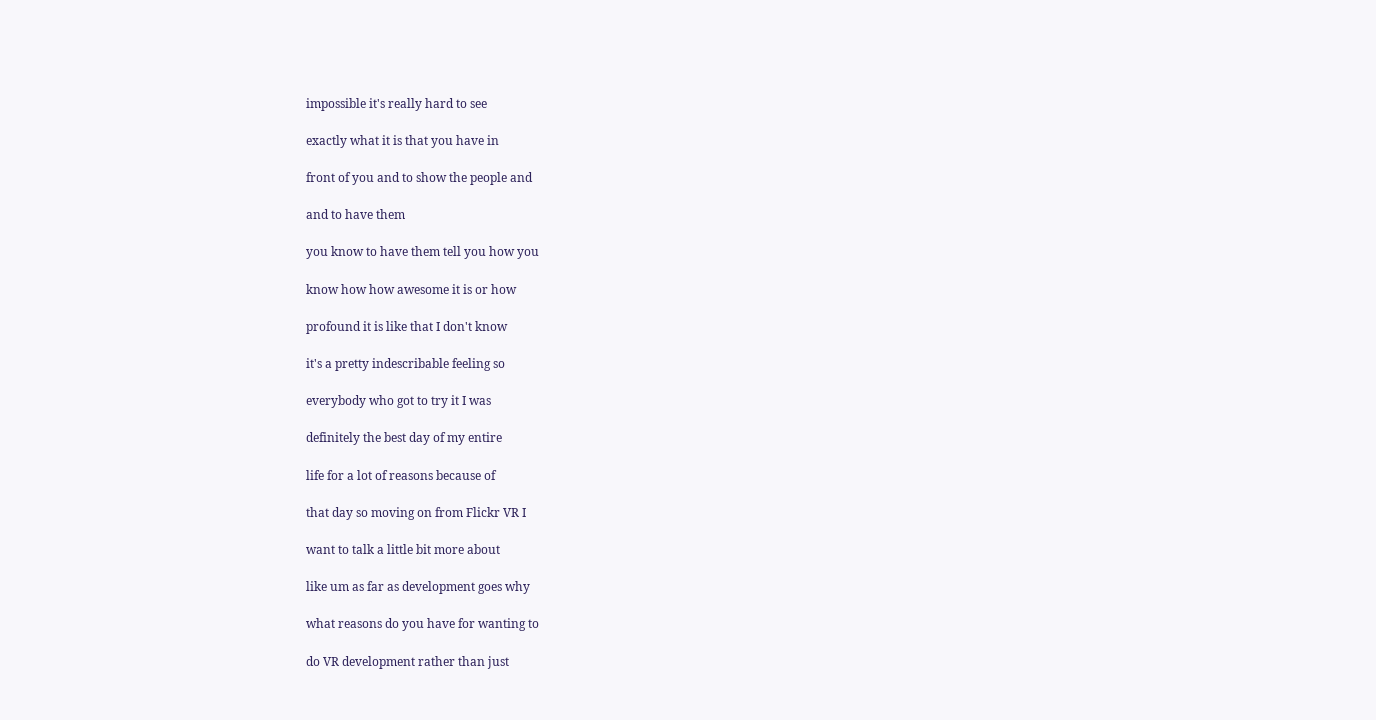impossible it's really hard to see

exactly what it is that you have in

front of you and to show the people and

and to have them

you know to have them tell you how you

know how how awesome it is or how

profound it is like that I don't know

it's a pretty indescribable feeling so

everybody who got to try it I was

definitely the best day of my entire

life for a lot of reasons because of

that day so moving on from Flickr VR I

want to talk a little bit more about

like um as far as development goes why

what reasons do you have for wanting to

do VR development rather than just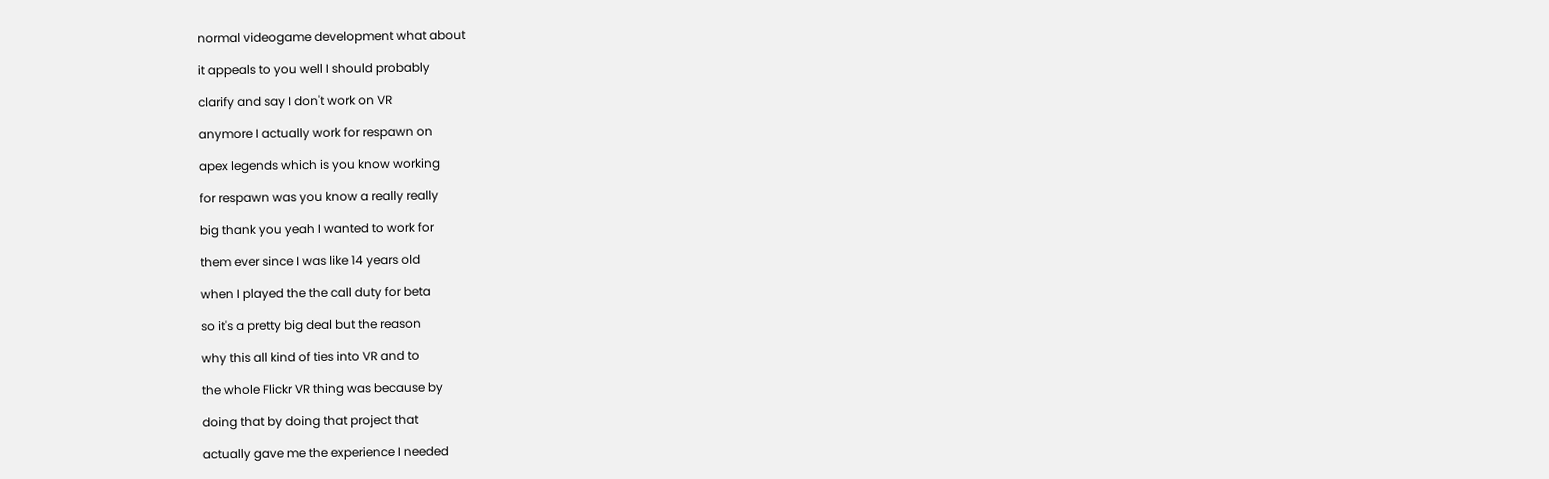normal videogame development what about

it appeals to you well I should probably

clarify and say I don't work on VR

anymore I actually work for respawn on

apex legends which is you know working

for respawn was you know a really really

big thank you yeah I wanted to work for

them ever since I was like 14 years old

when I played the the call duty for beta

so it's a pretty big deal but the reason

why this all kind of ties into VR and to

the whole Flickr VR thing was because by

doing that by doing that project that

actually gave me the experience I needed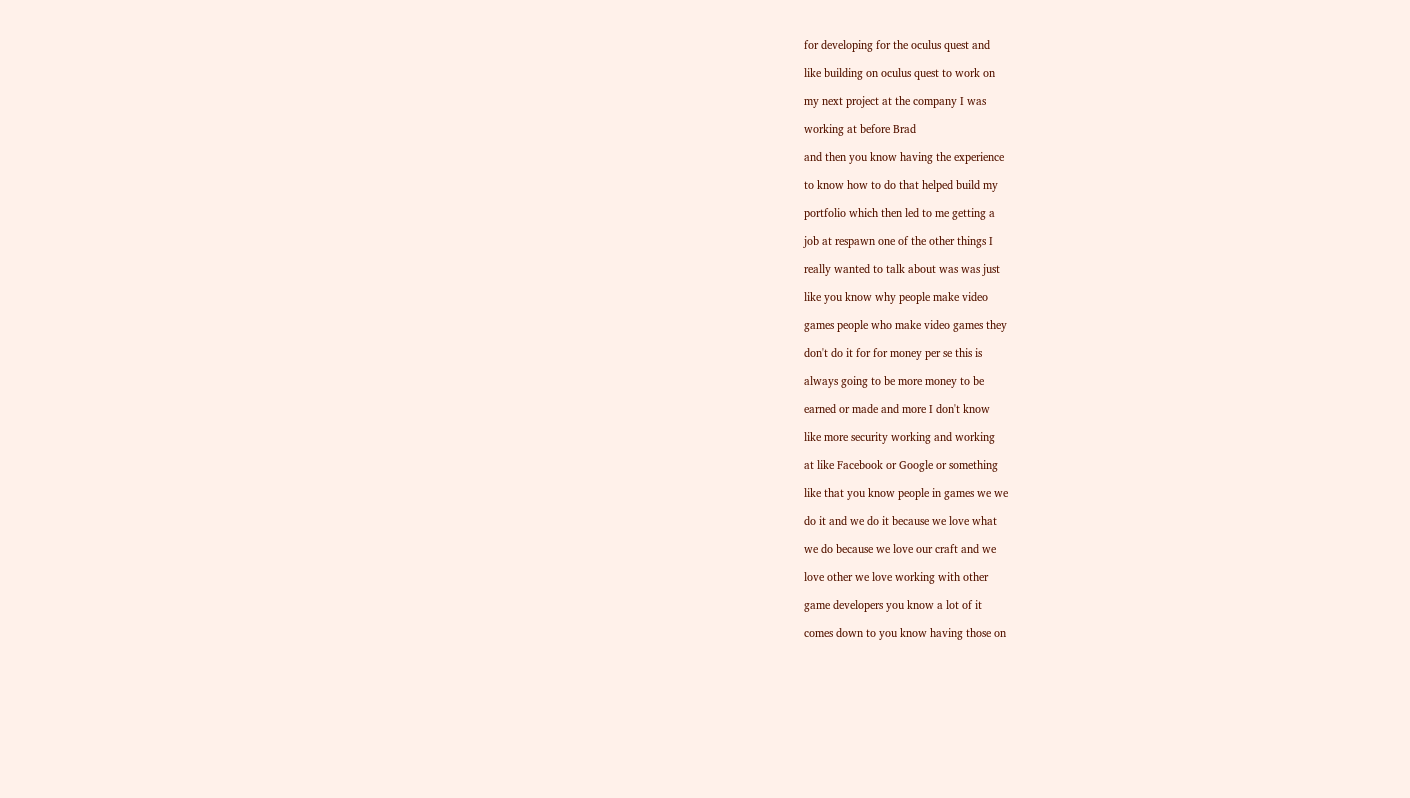for developing for the oculus quest and

like building on oculus quest to work on

my next project at the company I was

working at before Brad

and then you know having the experience

to know how to do that helped build my

portfolio which then led to me getting a

job at respawn one of the other things I

really wanted to talk about was was just

like you know why people make video

games people who make video games they

don't do it for for money per se this is

always going to be more money to be

earned or made and more I don't know

like more security working and working

at like Facebook or Google or something

like that you know people in games we we

do it and we do it because we love what

we do because we love our craft and we

love other we love working with other

game developers you know a lot of it

comes down to you know having those on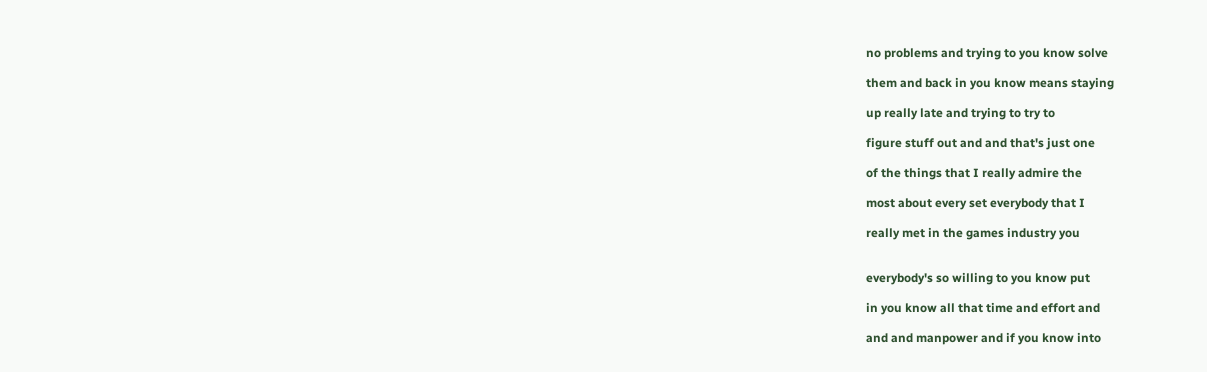no problems and trying to you know solve

them and back in you know means staying

up really late and trying to try to

figure stuff out and and that's just one

of the things that I really admire the

most about every set everybody that I

really met in the games industry you


everybody's so willing to you know put

in you know all that time and effort and

and and manpower and if you know into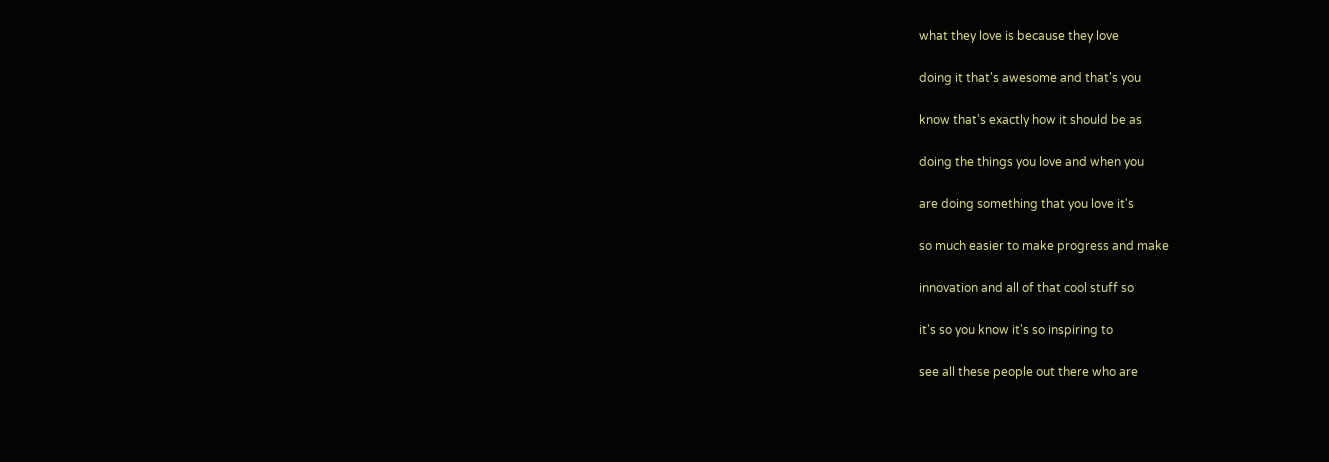what they love is because they love

doing it that's awesome and that's you

know that's exactly how it should be as

doing the things you love and when you

are doing something that you love it's

so much easier to make progress and make

innovation and all of that cool stuff so

it's so you know it's so inspiring to

see all these people out there who are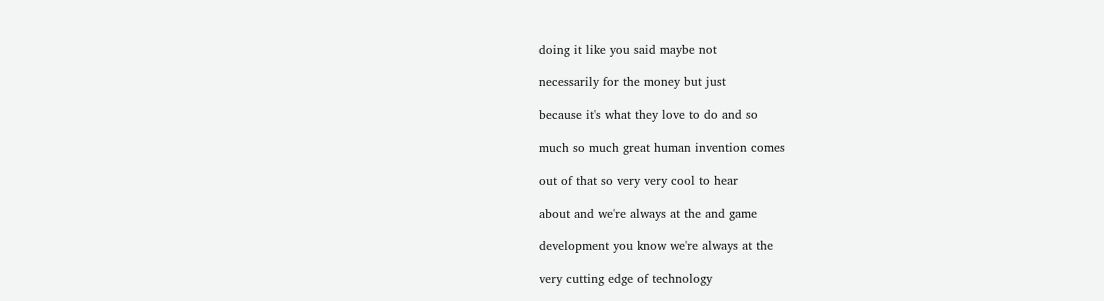doing it like you said maybe not

necessarily for the money but just

because it's what they love to do and so

much so much great human invention comes

out of that so very very cool to hear

about and we're always at the and game

development you know we're always at the

very cutting edge of technology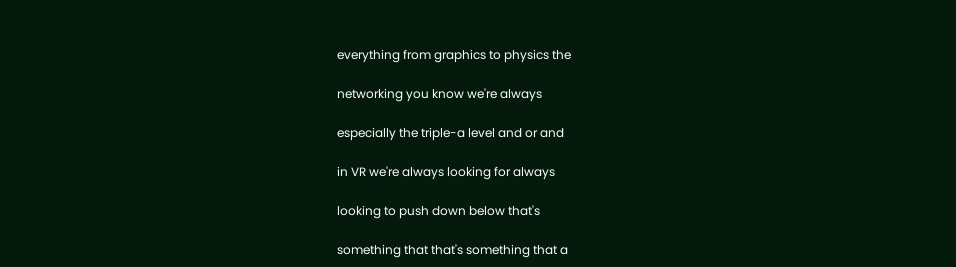everything from graphics to physics the

networking you know we're always

especially the triple-a level and or and

in VR we're always looking for always

looking to push down below that's

something that that's something that a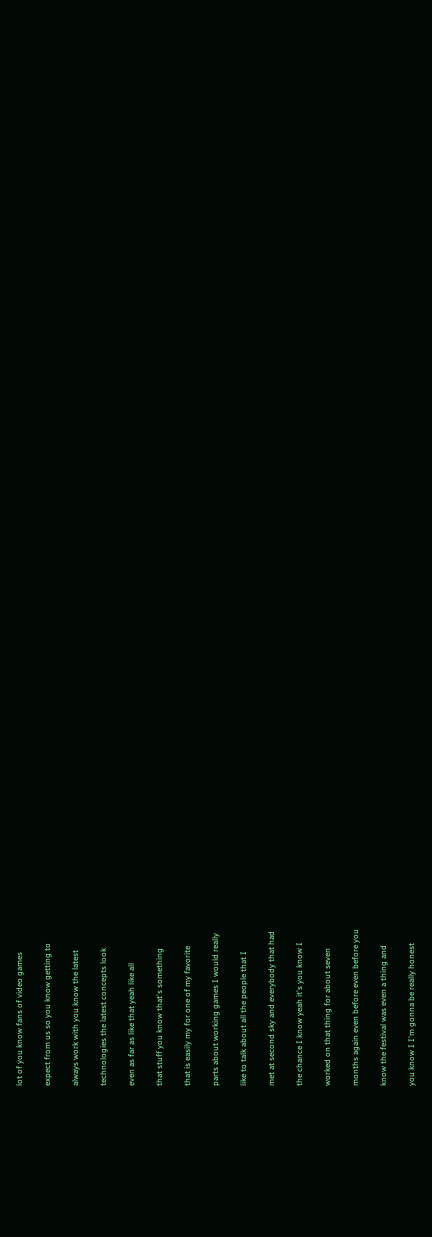lot of you know fans of video games

expect from us so you know getting to

always work with you know the latest

technologies the latest concepts look

even as far as like that yeah like all

that stuff you know that's something

that is easily my for one of my favorite

parts about working games I would really

like to talk about all the people that I

met at second sky and everybody that had

the chance I know yeah it's you know I

worked on that thing for about seven

months again even before even before you

know the festival was even a thing and

you know I I'm gonna be really honest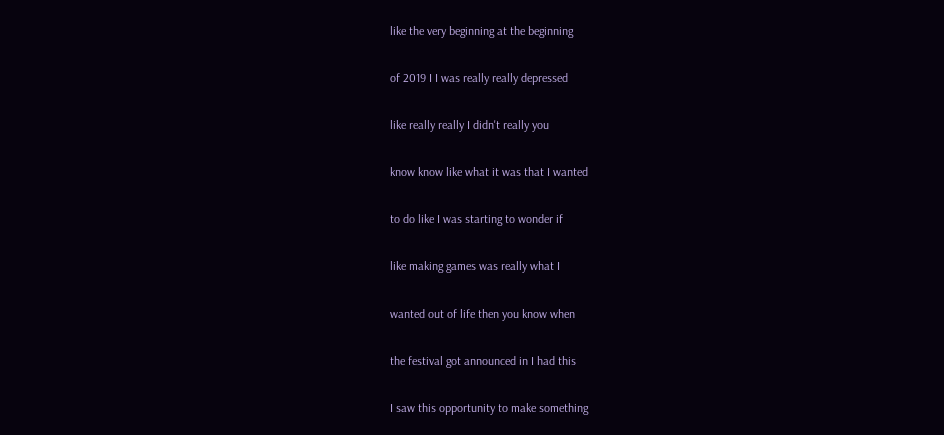like the very beginning at the beginning

of 2019 I I was really really depressed

like really really I didn't really you

know know like what it was that I wanted

to do like I was starting to wonder if

like making games was really what I

wanted out of life then you know when

the festival got announced in I had this

I saw this opportunity to make something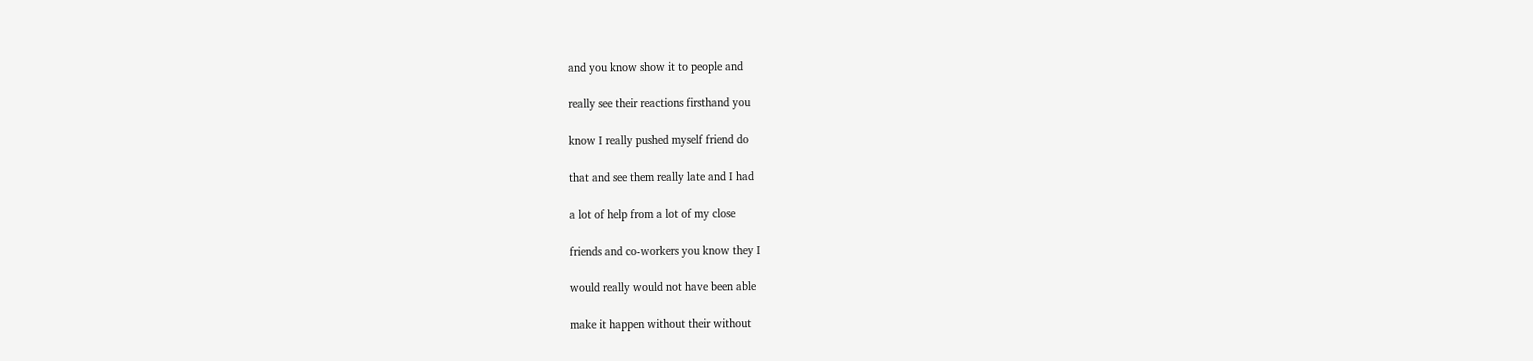and you know show it to people and

really see their reactions firsthand you

know I really pushed myself friend do

that and see them really late and I had

a lot of help from a lot of my close

friends and co-workers you know they I

would really would not have been able

make it happen without their without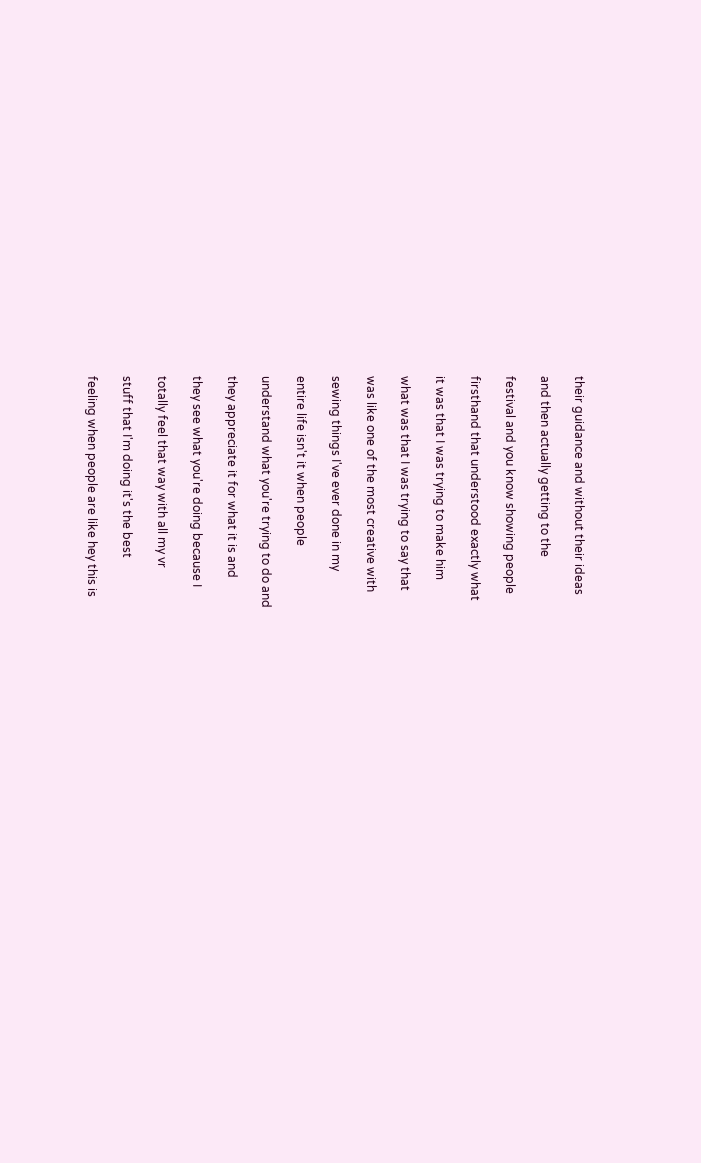their guidance and without their ideas

and then actually getting to the

festival and you know showing people

firsthand that understood exactly what

it was that I was trying to make him

what was that I was trying to say that

was like one of the most creative with

sewing things I've ever done in my

entire life isn't it when people

understand what you're trying to do and

they appreciate it for what it is and

they see what you're doing because I

totally feel that way with all my vr

stuff that I'm doing it's the best

feeling when people are like hey this is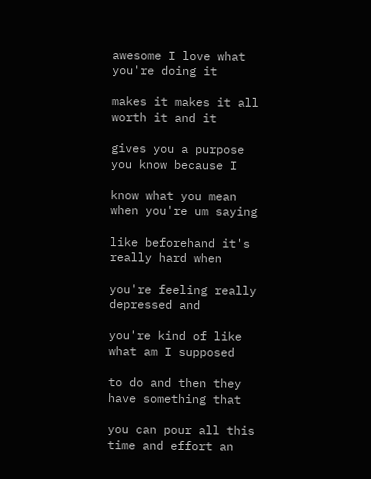awesome I love what you're doing it

makes it makes it all worth it and it

gives you a purpose you know because I

know what you mean when you're um saying

like beforehand it's really hard when

you're feeling really depressed and

you're kind of like what am I supposed

to do and then they have something that

you can pour all this time and effort an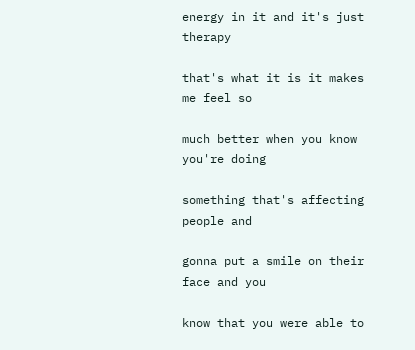energy in it and it's just therapy

that's what it is it makes me feel so

much better when you know you're doing

something that's affecting people and

gonna put a smile on their face and you

know that you were able to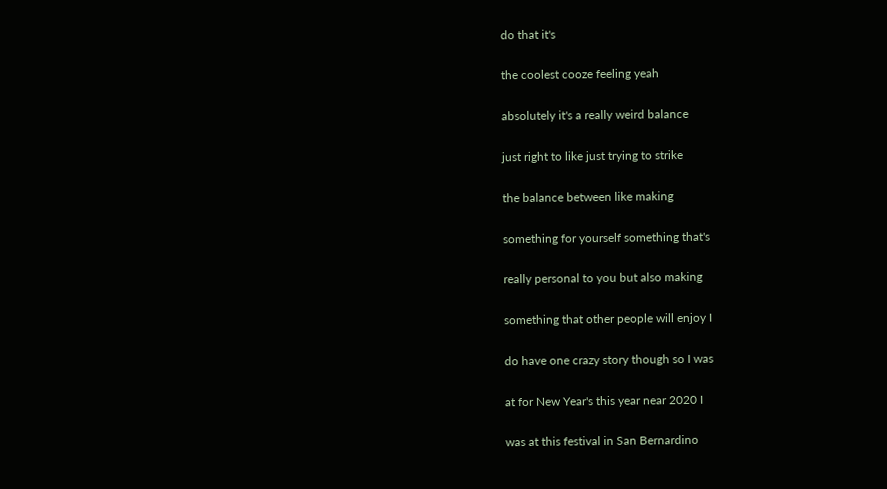do that it's

the coolest cooze feeling yeah

absolutely it's a really weird balance

just right to like just trying to strike

the balance between like making

something for yourself something that's

really personal to you but also making

something that other people will enjoy I

do have one crazy story though so I was

at for New Year's this year near 2020 I

was at this festival in San Bernardino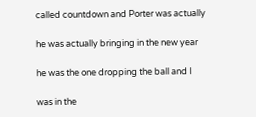called countdown and Porter was actually

he was actually bringing in the new year

he was the one dropping the ball and I

was in the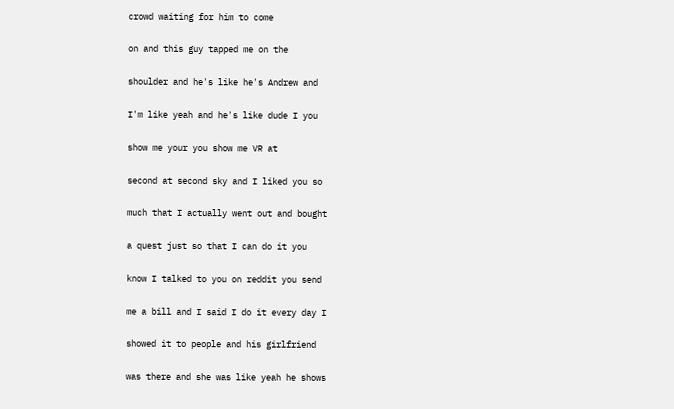crowd waiting for him to come

on and this guy tapped me on the

shoulder and he's like he's Andrew and

I'm like yeah and he's like dude I you

show me your you show me VR at

second at second sky and I liked you so

much that I actually went out and bought

a quest just so that I can do it you

know I talked to you on reddit you send

me a bill and I said I do it every day I

showed it to people and his girlfriend

was there and she was like yeah he shows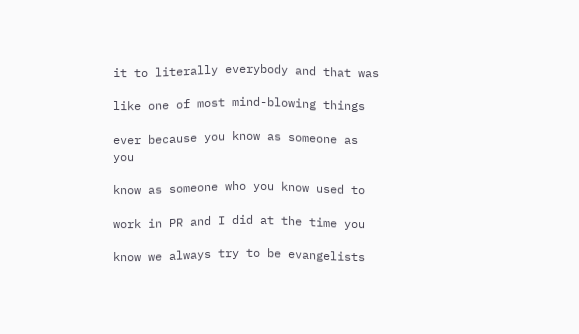it to literally everybody and that was

like one of most mind-blowing things

ever because you know as someone as you

know as someone who you know used to

work in PR and I did at the time you

know we always try to be evangelists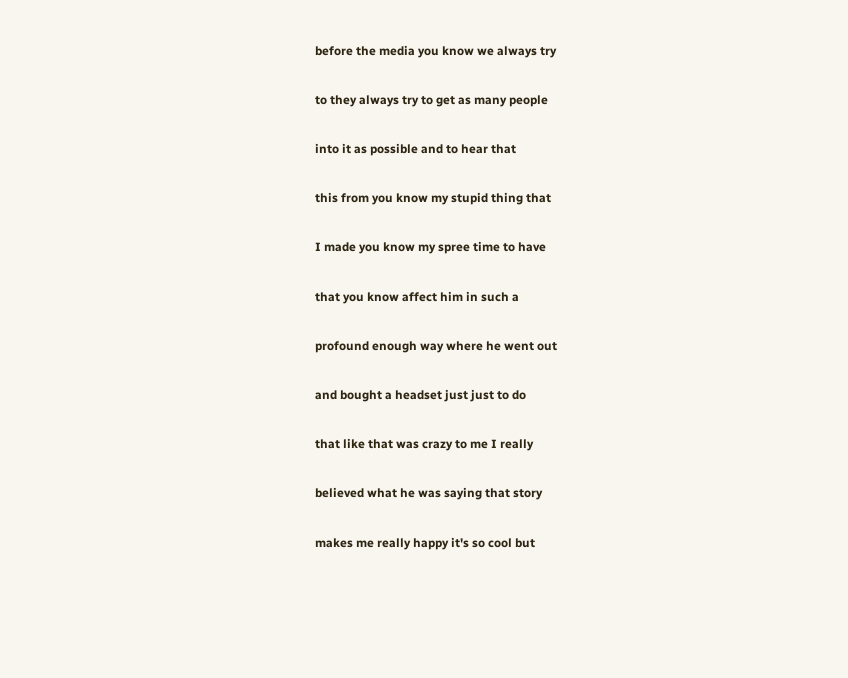before the media you know we always try

to they always try to get as many people

into it as possible and to hear that

this from you know my stupid thing that

I made you know my spree time to have

that you know affect him in such a

profound enough way where he went out

and bought a headset just just to do

that like that was crazy to me I really

believed what he was saying that story

makes me really happy it's so cool but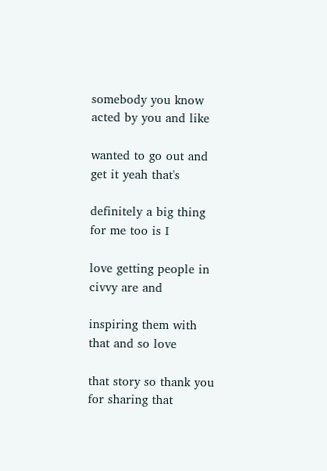somebody you know acted by you and like

wanted to go out and get it yeah that's

definitely a big thing for me too is I

love getting people in civvy are and

inspiring them with that and so love

that story so thank you for sharing that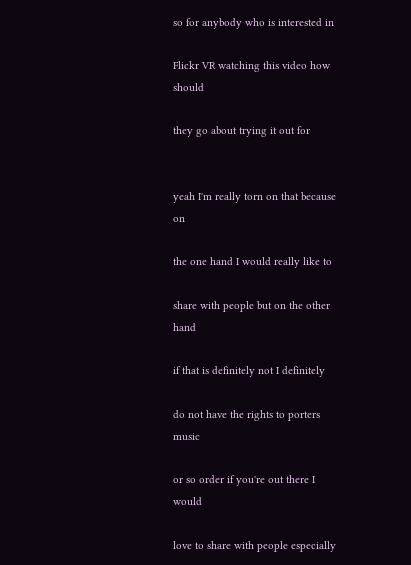so for anybody who is interested in

Flickr VR watching this video how should

they go about trying it out for


yeah I'm really torn on that because on

the one hand I would really like to

share with people but on the other hand

if that is definitely not I definitely

do not have the rights to porters music

or so order if you're out there I would

love to share with people especially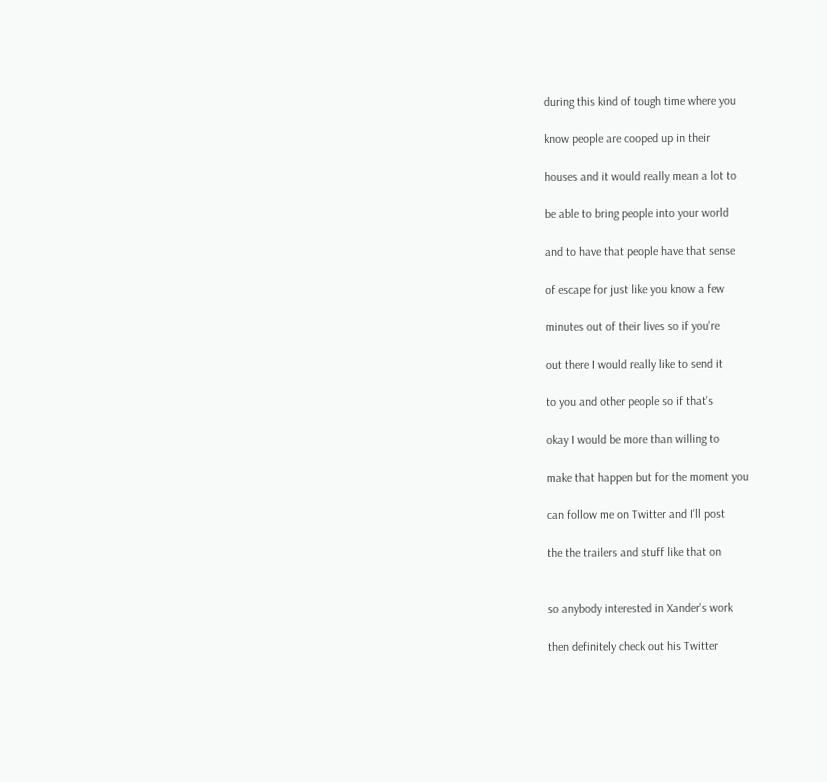during this kind of tough time where you

know people are cooped up in their

houses and it would really mean a lot to

be able to bring people into your world

and to have that people have that sense

of escape for just like you know a few

minutes out of their lives so if you're

out there I would really like to send it

to you and other people so if that's

okay I would be more than willing to

make that happen but for the moment you

can follow me on Twitter and I'll post

the the trailers and stuff like that on


so anybody interested in Xander's work

then definitely check out his Twitter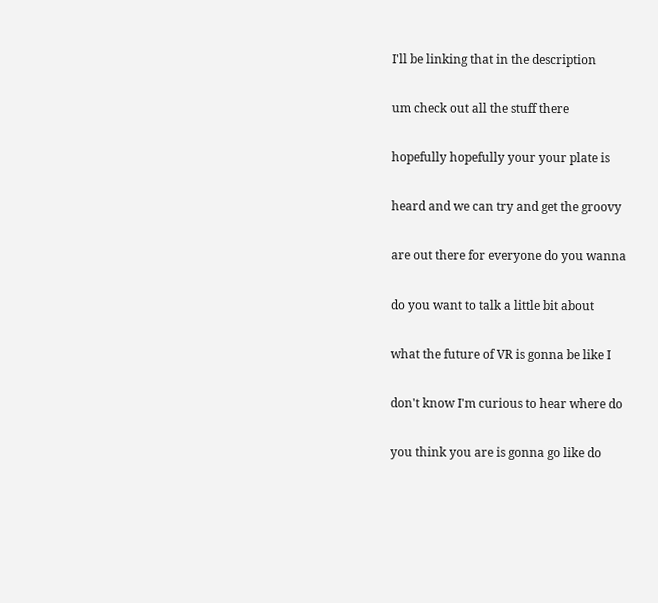I'll be linking that in the description

um check out all the stuff there

hopefully hopefully your your plate is

heard and we can try and get the groovy

are out there for everyone do you wanna

do you want to talk a little bit about

what the future of VR is gonna be like I

don't know I'm curious to hear where do

you think you are is gonna go like do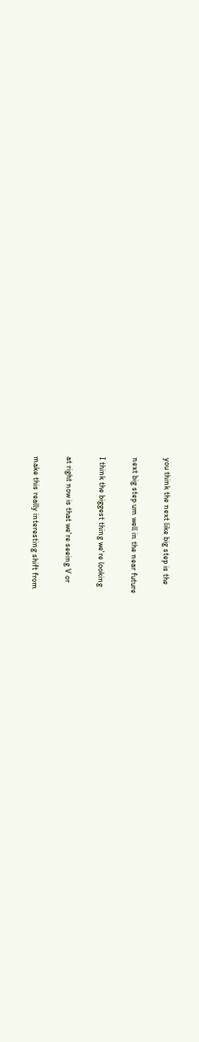you think the next like big step is the

next big step um well in the near future

I think the biggest thing we're looking

at right now is that we're seeing V or

make this really interesting shift from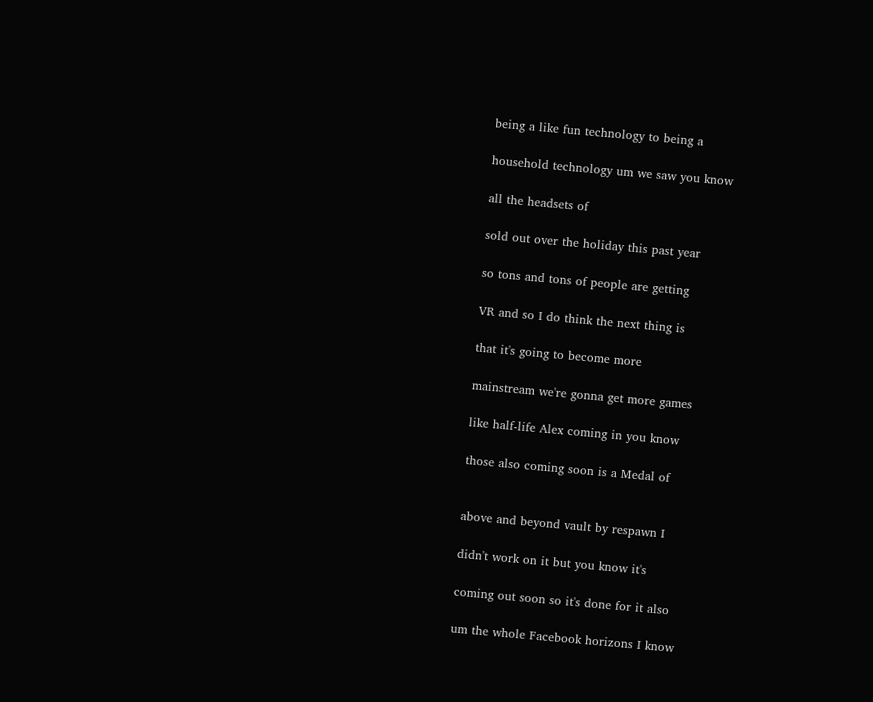being a like fun technology to being a

household technology um we saw you know

all the headsets of

sold out over the holiday this past year

so tons and tons of people are getting

VR and so I do think the next thing is

that it's going to become more

mainstream we're gonna get more games

like half-life Alex coming in you know

those also coming soon is a Medal of


above and beyond vault by respawn I

didn't work on it but you know it's

coming out soon so it's done for it also

um the whole Facebook horizons I know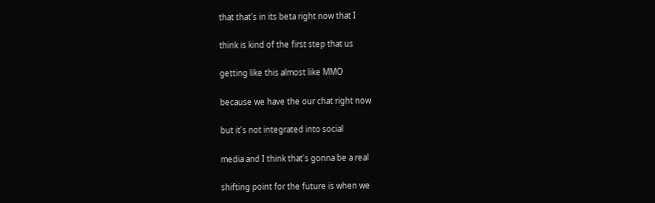that that's in its beta right now that I

think is kind of the first step that us

getting like this almost like MMO

because we have the our chat right now

but it's not integrated into social

media and I think that's gonna be a real

shifting point for the future is when we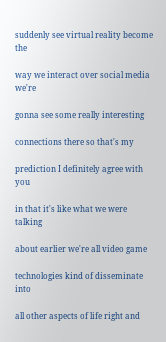suddenly see virtual reality become the

way we interact over social media we're

gonna see some really interesting

connections there so that's my

prediction I definitely agree with you

in that it's like what we were talking

about earlier we're all video game

technologies kind of disseminate into

all other aspects of life right and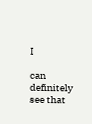I

can definitely see that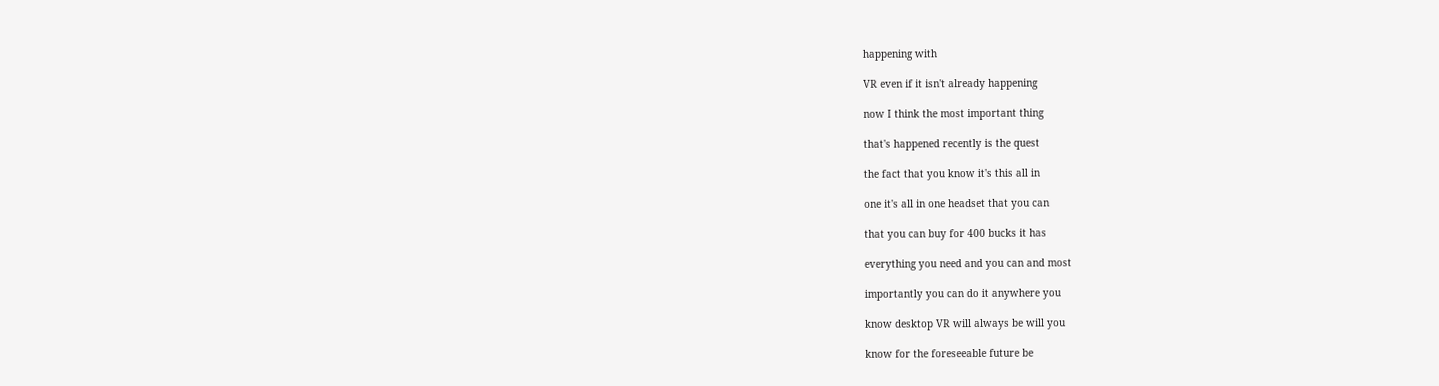happening with

VR even if it isn't already happening

now I think the most important thing

that's happened recently is the quest

the fact that you know it's this all in

one it's all in one headset that you can

that you can buy for 400 bucks it has

everything you need and you can and most

importantly you can do it anywhere you

know desktop VR will always be will you

know for the foreseeable future be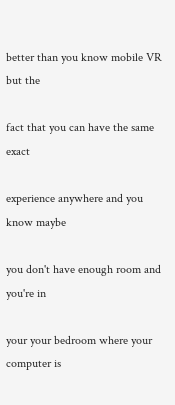better than you know mobile VR but the

fact that you can have the same exact

experience anywhere and you know maybe

you don't have enough room and you're in

your your bedroom where your computer is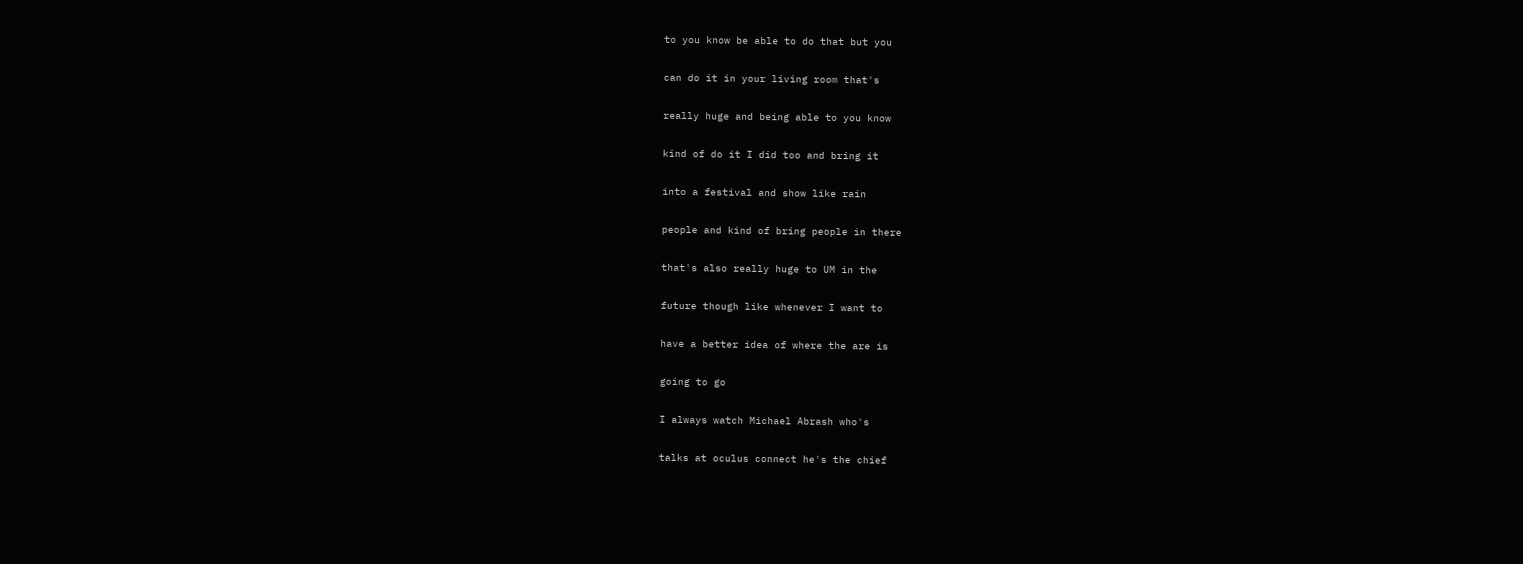to you know be able to do that but you

can do it in your living room that's

really huge and being able to you know

kind of do it I did too and bring it

into a festival and show like rain

people and kind of bring people in there

that's also really huge to UM in the

future though like whenever I want to

have a better idea of where the are is

going to go

I always watch Michael Abrash who's

talks at oculus connect he's the chief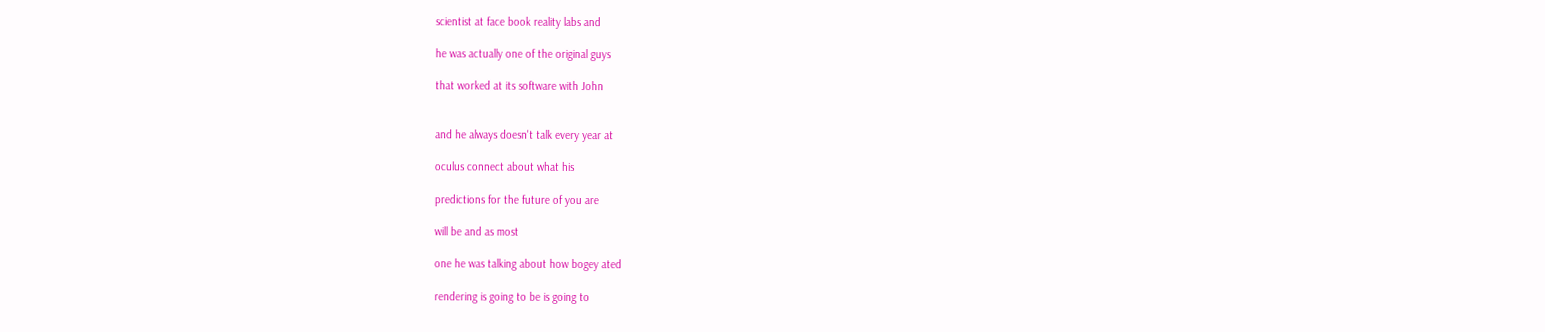scientist at face book reality labs and

he was actually one of the original guys

that worked at its software with John


and he always doesn't talk every year at

oculus connect about what his

predictions for the future of you are

will be and as most

one he was talking about how bogey ated

rendering is going to be is going to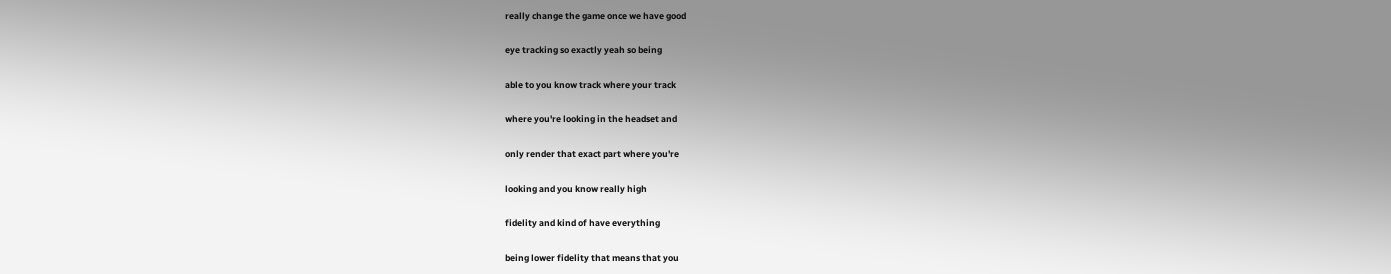really change the game once we have good

eye tracking so exactly yeah so being

able to you know track where your track

where you're looking in the headset and

only render that exact part where you're

looking and you know really high

fidelity and kind of have everything

being lower fidelity that means that you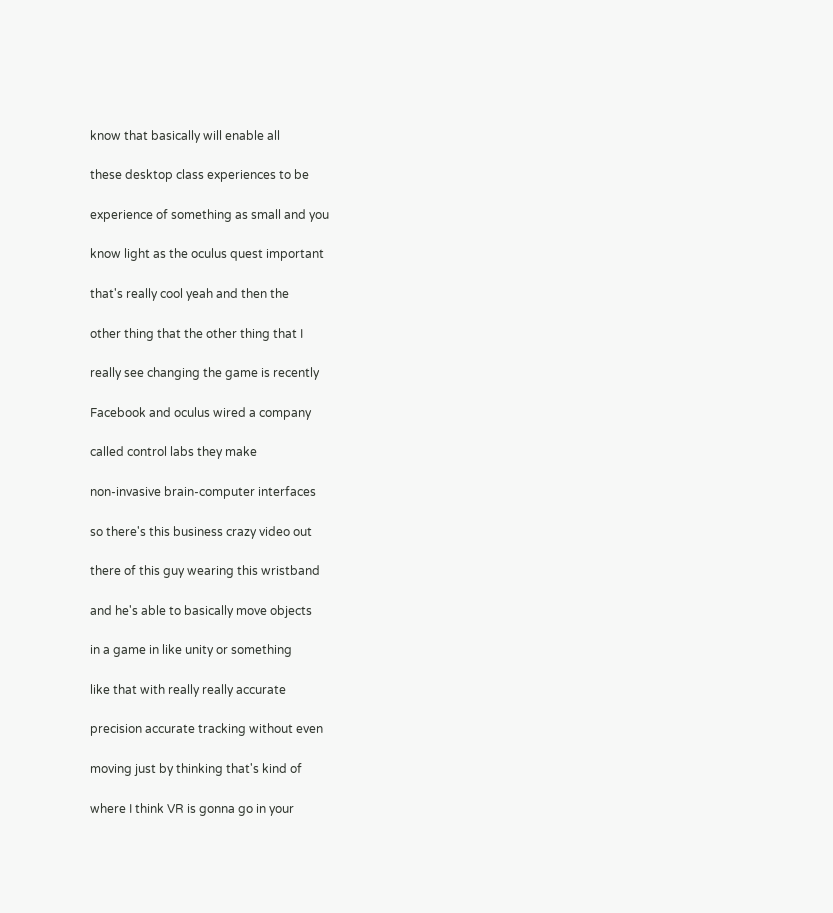know that basically will enable all

these desktop class experiences to be

experience of something as small and you

know light as the oculus quest important

that's really cool yeah and then the

other thing that the other thing that I

really see changing the game is recently

Facebook and oculus wired a company

called control labs they make

non-invasive brain-computer interfaces

so there's this business crazy video out

there of this guy wearing this wristband

and he's able to basically move objects

in a game in like unity or something

like that with really really accurate

precision accurate tracking without even

moving just by thinking that's kind of

where I think VR is gonna go in your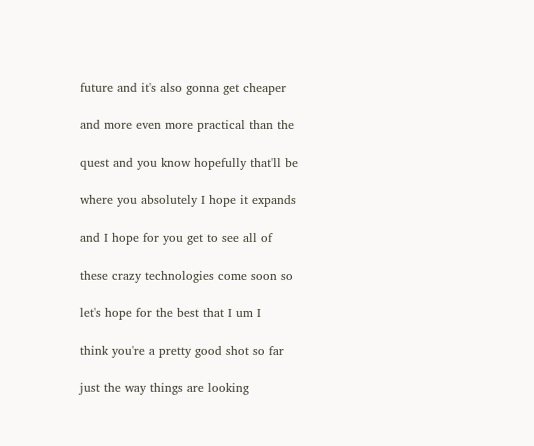future and it's also gonna get cheaper

and more even more practical than the

quest and you know hopefully that'll be

where you absolutely I hope it expands

and I hope for you get to see all of

these crazy technologies come soon so

let's hope for the best that I um I

think you're a pretty good shot so far

just the way things are looking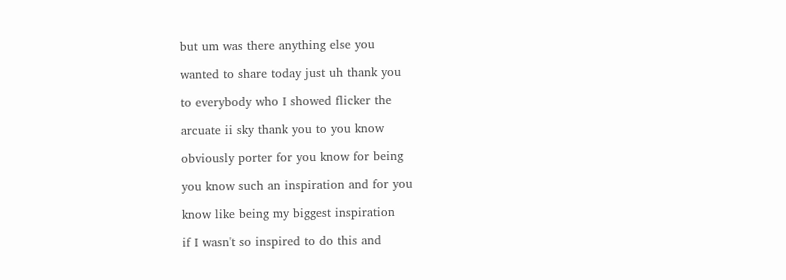but um was there anything else you

wanted to share today just uh thank you

to everybody who I showed flicker the

arcuate ii sky thank you to you know

obviously porter for you know for being

you know such an inspiration and for you

know like being my biggest inspiration

if I wasn't so inspired to do this and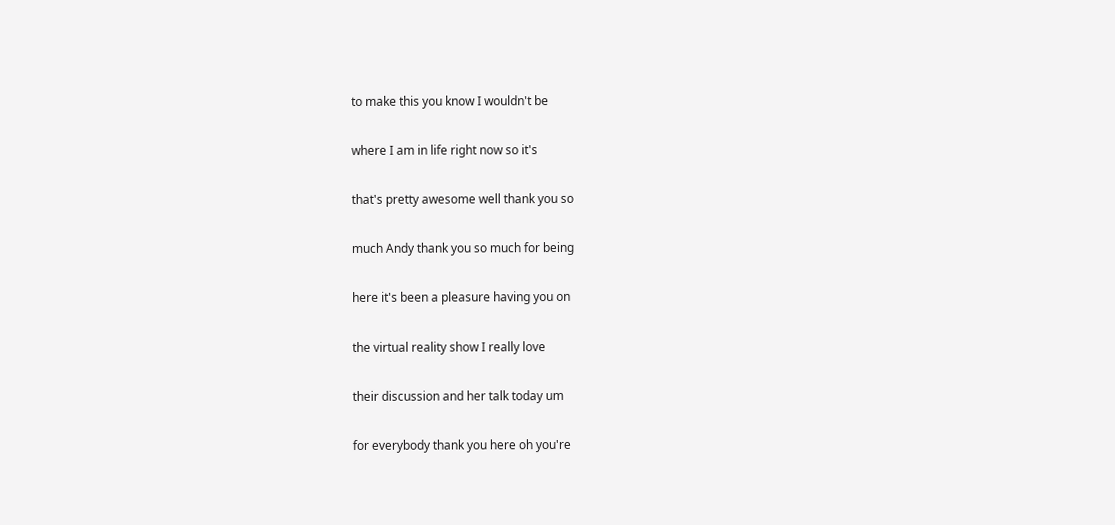to make this you know I wouldn't be

where I am in life right now so it's

that's pretty awesome well thank you so

much Andy thank you so much for being

here it's been a pleasure having you on

the virtual reality show I really love

their discussion and her talk today um

for everybody thank you here oh you're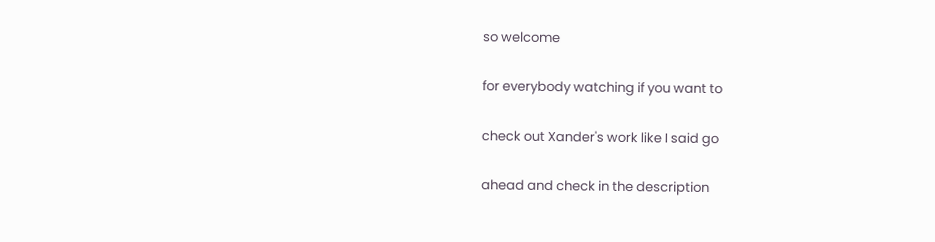so welcome

for everybody watching if you want to

check out Xander's work like I said go

ahead and check in the description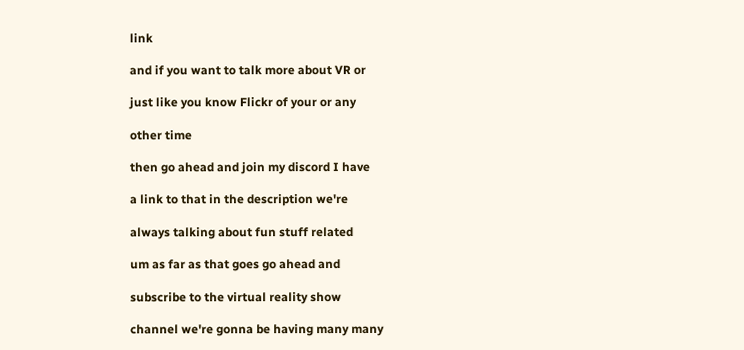link

and if you want to talk more about VR or

just like you know Flickr of your or any

other time

then go ahead and join my discord I have

a link to that in the description we're

always talking about fun stuff related

um as far as that goes go ahead and

subscribe to the virtual reality show

channel we're gonna be having many many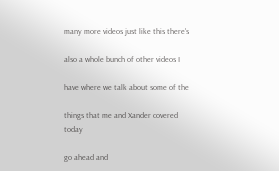many more videos just like this there's

also a whole bunch of other videos I

have where we talk about some of the

things that me and Xander covered today

go ahead and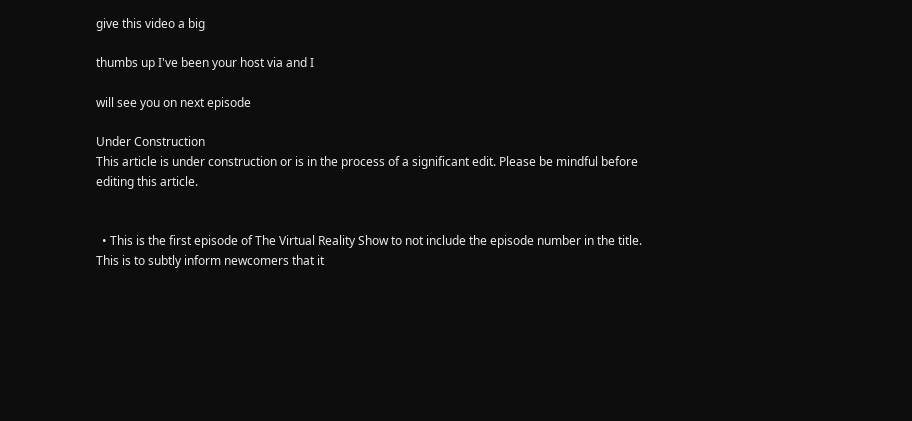give this video a big

thumbs up I've been your host via and I

will see you on next episode

Under Construction
This article is under construction or is in the process of a significant edit. Please be mindful before editing this article.


  • This is the first episode of The Virtual Reality Show to not include the episode number in the title. This is to subtly inform newcomers that it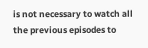is not necessary to watch all the previous episodes to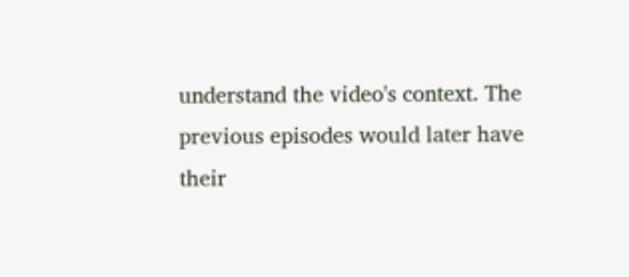understand the video's context. The previous episodes would later have their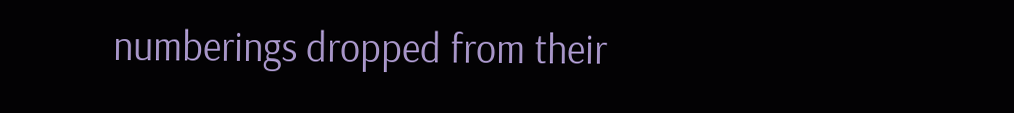numberings dropped from their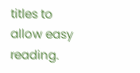titles to allow easy reading.